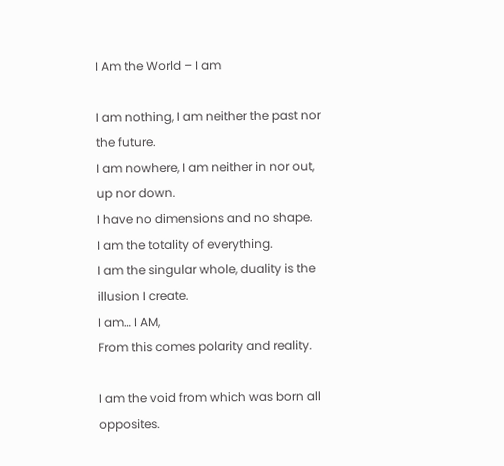I Am the World – I am

I am nothing, I am neither the past nor the future.
I am nowhere, I am neither in nor out, up nor down.
I have no dimensions and no shape.
I am the totality of everything.
I am the singular whole, duality is the illusion I create.
I am… I AM,
From this comes polarity and reality.

I am the void from which was born all opposites.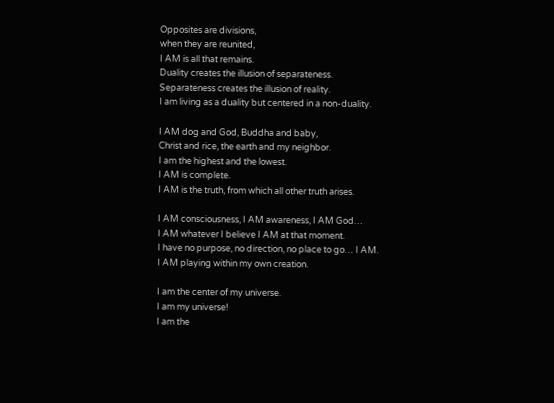Opposites are divisions,
when they are reunited,
I AM is all that remains.
Duality creates the illusion of separateness.
Separateness creates the illusion of reality.
I am living as a duality but centered in a non-duality.

I AM dog and God, Buddha and baby,
Christ and rice, the earth and my neighbor.
I am the highest and the lowest.
I AM is complete.
I AM is the truth, from which all other truth arises.

I AM consciousness, I AM awareness, I AM God…
I AM whatever I believe I AM at that moment.
I have no purpose, no direction, no place to go… I AM.
I AM playing within my own creation.

I am the center of my universe.
I am my universe!
I am the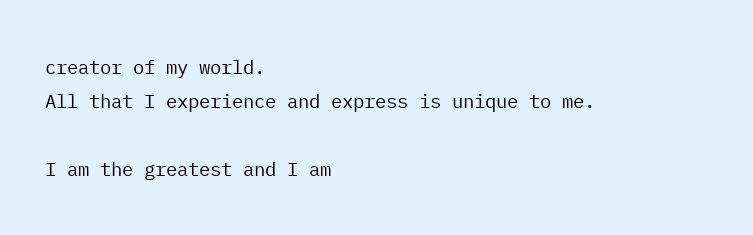creator of my world.
All that I experience and express is unique to me.

I am the greatest and I am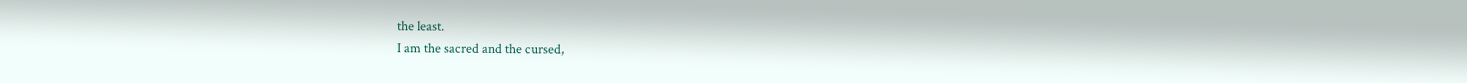the least.
I am the sacred and the cursed,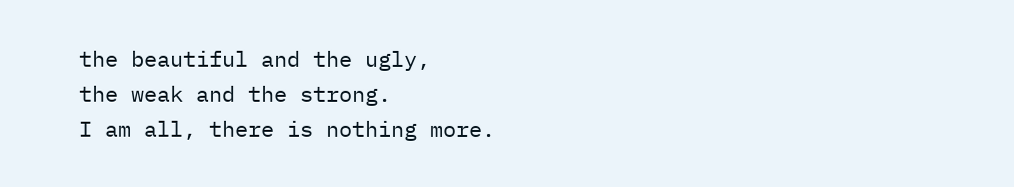the beautiful and the ugly,
the weak and the strong.
I am all, there is nothing more.